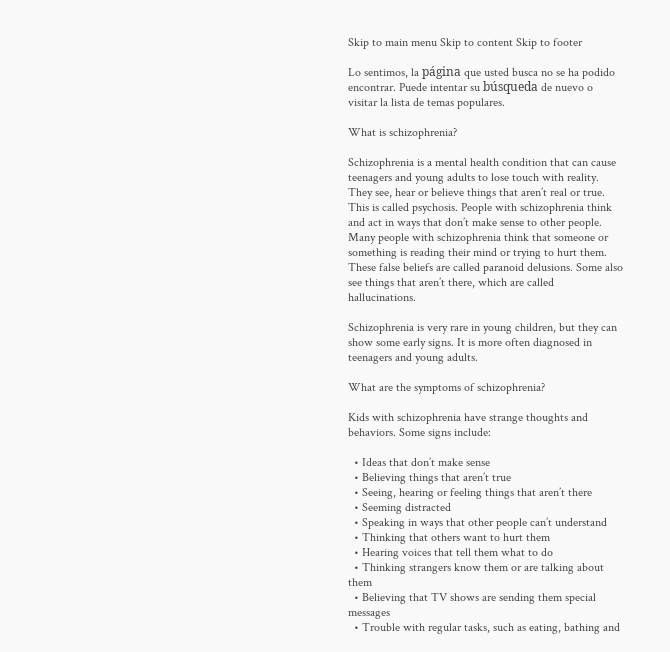Skip to main menu Skip to content Skip to footer

Lo sentimos, la página que usted busca no se ha podido encontrar. Puede intentar su búsqueda de nuevo o visitar la lista de temas populares.

What is schizophrenia?

Schizophrenia is a mental health condition that can cause teenagers and young adults to lose touch with reality. They see, hear or believe things that aren’t real or true. This is called psychosis. People with schizophrenia think and act in ways that don’t make sense to other people. Many people with schizophrenia think that someone or something is reading their mind or trying to hurt them. These false beliefs are called paranoid delusions. Some also see things that aren’t there, which are called hallucinations.

Schizophrenia is very rare in young children, but they can show some early signs. It is more often diagnosed in teenagers and young adults.

What are the symptoms of schizophrenia?

Kids with schizophrenia have strange thoughts and behaviors. Some signs include:

  • Ideas that don’t make sense
  • Believing things that aren’t true
  • Seeing, hearing or feeling things that aren’t there
  • Seeming distracted
  • Speaking in ways that other people can’t understand
  • Thinking that others want to hurt them
  • Hearing voices that tell them what to do
  • Thinking strangers know them or are talking about them
  • Believing that TV shows are sending them special messages
  • Trouble with regular tasks, such as eating, bathing and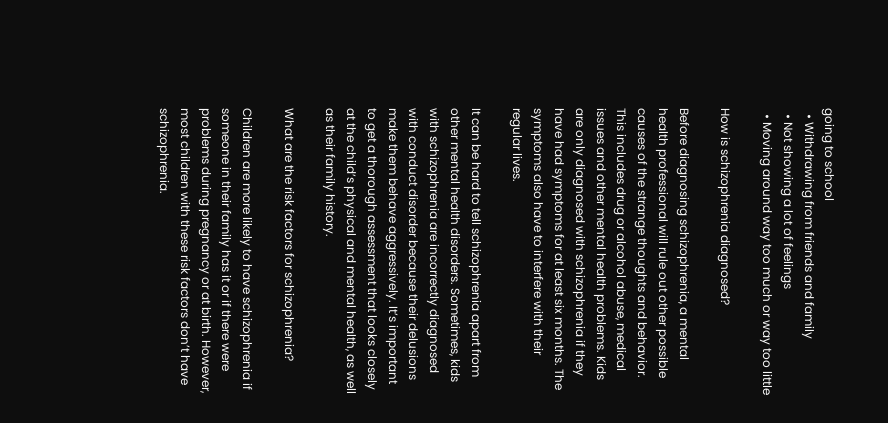going to school
  • Withdrawing from friends and family
  • Not showing a lot of feelings
  • Moving around way too much or way too little

How is schizophrenia diagnosed?

Before diagnosing schizophrenia, a mental health professional will rule out other possible causes of the strange thoughts and behavior. This includes drug or alcohol abuse, medical issues and other mental health problems. Kids are only diagnosed with schizophrenia if they have had symptoms for at least six months. The symptoms also have to interfere with their regular lives.

It can be hard to tell schizophrenia apart from other mental health disorders. Sometimes, kids with schizophrenia are incorrectly diagnosed with conduct disorder because their delusions make them behave aggressively. It’s important to get a thorough assessment that looks closely at the child’s physical and mental health, as well as their family history.

What are the risk factors for schizophrenia?

Children are more likely to have schizophrenia if someone in their family has it or if there were problems during pregnancy or at birth. However, most children with these risk factors don’t have schizophrenia.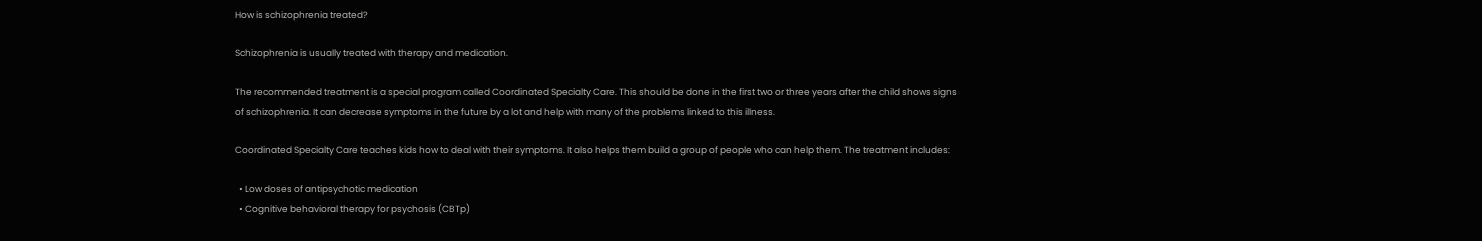How is schizophrenia treated?

Schizophrenia is usually treated with therapy and medication.

The recommended treatment is a special program called Coordinated Specialty Care. This should be done in the first two or three years after the child shows signs of schizophrenia. It can decrease symptoms in the future by a lot and help with many of the problems linked to this illness.

Coordinated Specialty Care teaches kids how to deal with their symptoms. It also helps them build a group of people who can help them. The treatment includes:

  • Low doses of antipsychotic medication
  • Cognitive behavioral therapy for psychosis (CBTp)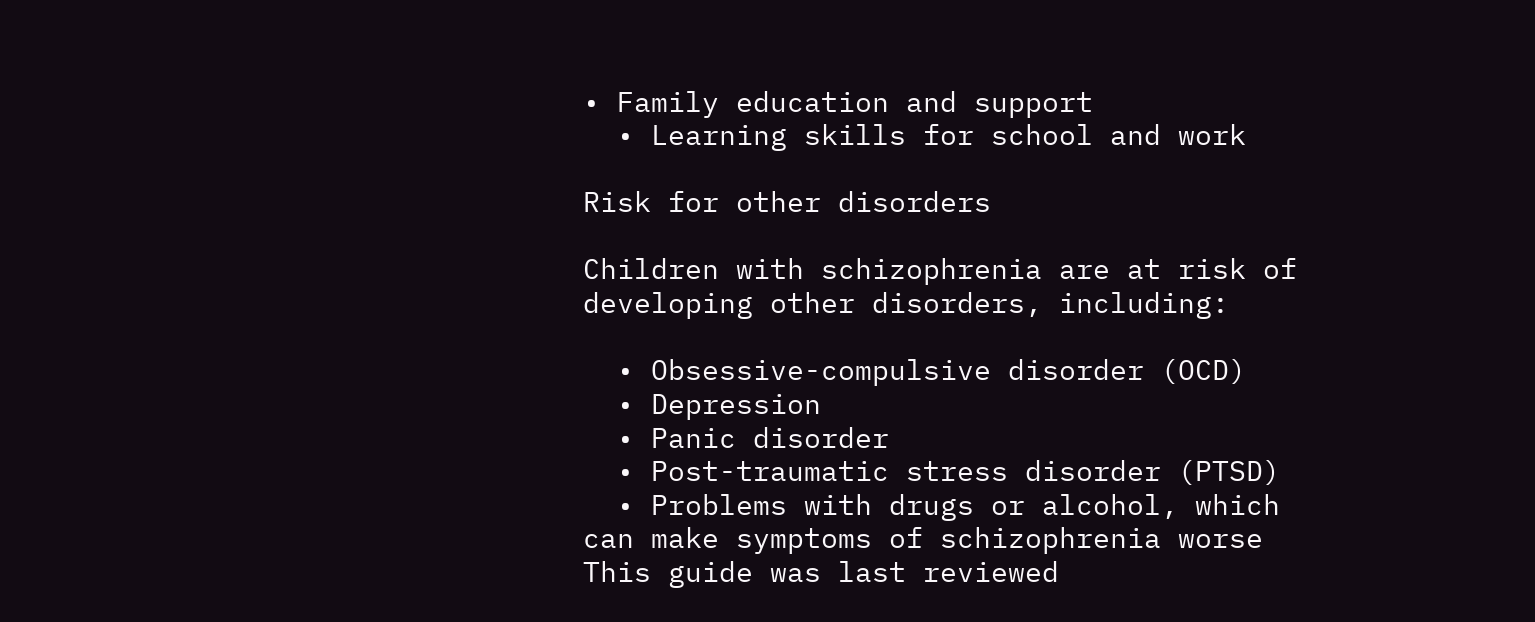• Family education and support
  • Learning skills for school and work

Risk for other disorders

Children with schizophrenia are at risk of developing other disorders, including:

  • Obsessive-compulsive disorder (OCD)
  • Depression
  • Panic disorder
  • Post-traumatic stress disorder (PTSD)
  • Problems with drugs or alcohol, which can make symptoms of schizophrenia worse
This guide was last reviewed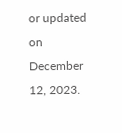or updated on December 12, 2023.